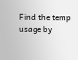Find the temp usage by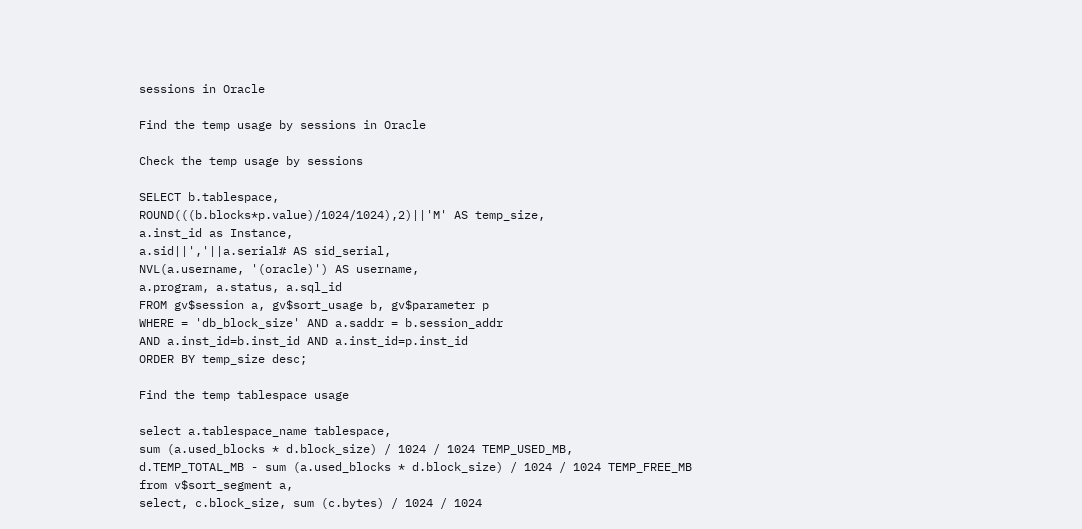sessions in Oracle

Find the temp usage by sessions in Oracle

Check the temp usage by sessions

SELECT b.tablespace,
ROUND(((b.blocks*p.value)/1024/1024),2)||'M' AS temp_size,
a.inst_id as Instance,
a.sid||','||a.serial# AS sid_serial,
NVL(a.username, '(oracle)') AS username,
a.program, a.status, a.sql_id
FROM gv$session a, gv$sort_usage b, gv$parameter p
WHERE = 'db_block_size' AND a.saddr = b.session_addr
AND a.inst_id=b.inst_id AND a.inst_id=p.inst_id
ORDER BY temp_size desc;

Find the temp tablespace usage

select a.tablespace_name tablespace,
sum (a.used_blocks * d.block_size) / 1024 / 1024 TEMP_USED_MB,
d.TEMP_TOTAL_MB - sum (a.used_blocks * d.block_size) / 1024 / 1024 TEMP_FREE_MB
from v$sort_segment a,
select, c.block_size, sum (c.bytes) / 1024 / 1024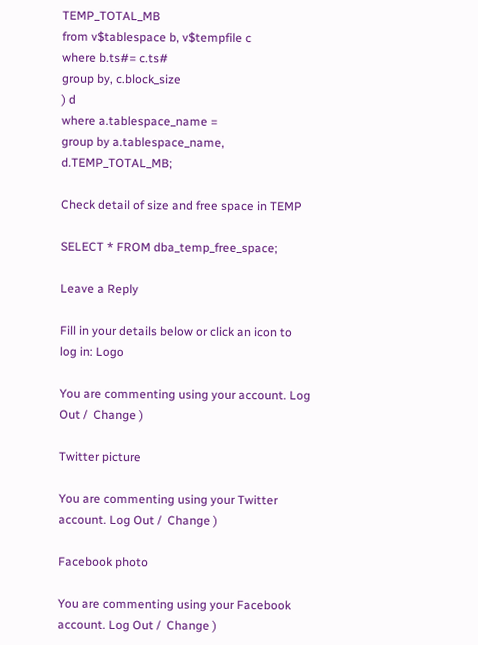TEMP_TOTAL_MB
from v$tablespace b, v$tempfile c
where b.ts#= c.ts#
group by, c.block_size
) d
where a.tablespace_name =
group by a.tablespace_name, d.TEMP_TOTAL_MB;

Check detail of size and free space in TEMP

SELECT * FROM dba_temp_free_space;

Leave a Reply

Fill in your details below or click an icon to log in: Logo

You are commenting using your account. Log Out /  Change )

Twitter picture

You are commenting using your Twitter account. Log Out /  Change )

Facebook photo

You are commenting using your Facebook account. Log Out /  Change )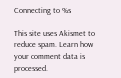Connecting to %s

This site uses Akismet to reduce spam. Learn how your comment data is processed.